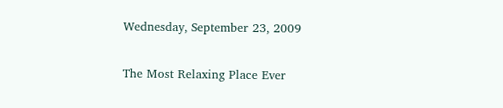Wednesday, September 23, 2009

The Most Relaxing Place Ever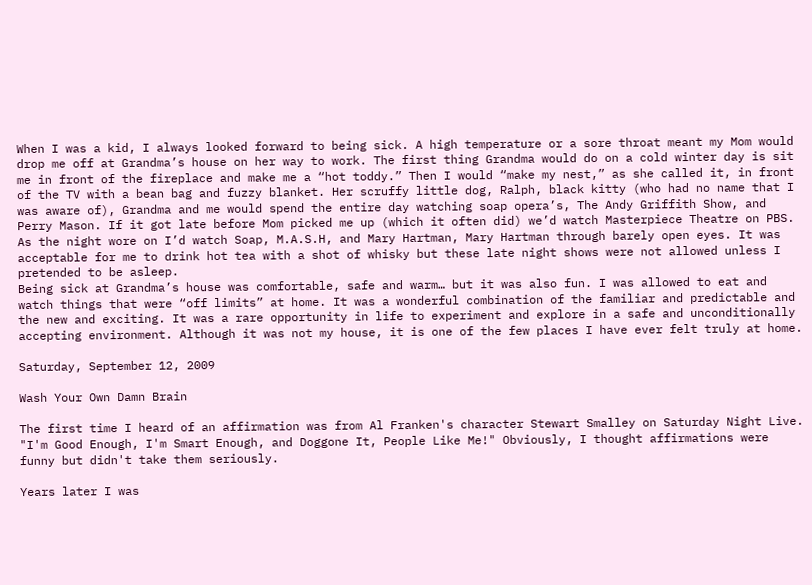When I was a kid, I always looked forward to being sick. A high temperature or a sore throat meant my Mom would drop me off at Grandma’s house on her way to work. The first thing Grandma would do on a cold winter day is sit me in front of the fireplace and make me a “hot toddy.” Then I would “make my nest,” as she called it, in front of the TV with a bean bag and fuzzy blanket. Her scruffy little dog, Ralph, black kitty (who had no name that I was aware of), Grandma and me would spend the entire day watching soap opera’s, The Andy Griffith Show, and Perry Mason. If it got late before Mom picked me up (which it often did) we’d watch Masterpiece Theatre on PBS. As the night wore on I’d watch Soap, M.A.S.H, and Mary Hartman, Mary Hartman through barely open eyes. It was acceptable for me to drink hot tea with a shot of whisky but these late night shows were not allowed unless I pretended to be asleep.
Being sick at Grandma’s house was comfortable, safe and warm… but it was also fun. I was allowed to eat and watch things that were “off limits” at home. It was a wonderful combination of the familiar and predictable and the new and exciting. It was a rare opportunity in life to experiment and explore in a safe and unconditionally accepting environment. Although it was not my house, it is one of the few places I have ever felt truly at home.

Saturday, September 12, 2009

Wash Your Own Damn Brain

The first time I heard of an affirmation was from Al Franken's character Stewart Smalley on Saturday Night Live. "I'm Good Enough, I'm Smart Enough, and Doggone It, People Like Me!" Obviously, I thought affirmations were funny but didn't take them seriously.

Years later I was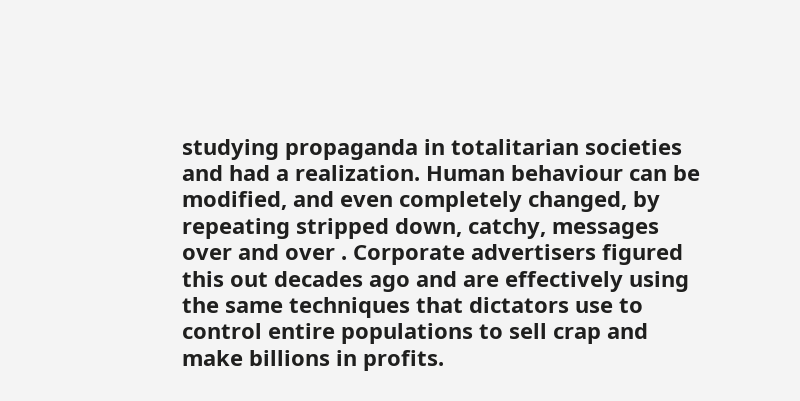studying propaganda in totalitarian societies and had a realization. Human behaviour can be modified, and even completely changed, by repeating stripped down, catchy, messages over and over . Corporate advertisers figured this out decades ago and are effectively using the same techniques that dictators use to control entire populations to sell crap and make billions in profits.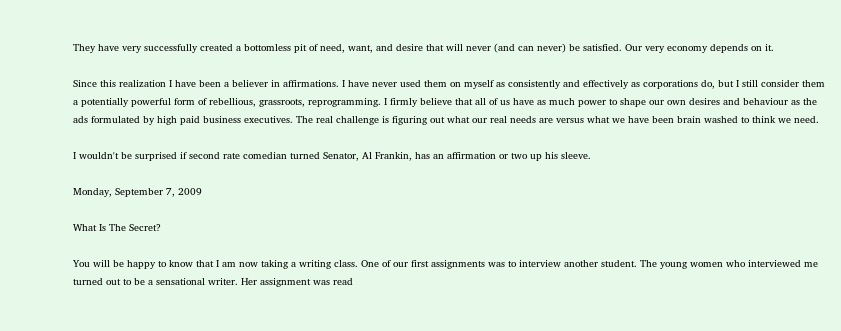They have very successfully created a bottomless pit of need, want, and desire that will never (and can never) be satisfied. Our very economy depends on it.

Since this realization I have been a believer in affirmations. I have never used them on myself as consistently and effectively as corporations do, but I still consider them a potentially powerful form of rebellious, grassroots, reprogramming. I firmly believe that all of us have as much power to shape our own desires and behaviour as the ads formulated by high paid business executives. The real challenge is figuring out what our real needs are versus what we have been brain washed to think we need.

I wouldn't be surprised if second rate comedian turned Senator, Al Frankin, has an affirmation or two up his sleeve.

Monday, September 7, 2009

What Is The Secret?

You will be happy to know that I am now taking a writing class. One of our first assignments was to interview another student. The young women who interviewed me turned out to be a sensational writer. Her assignment was read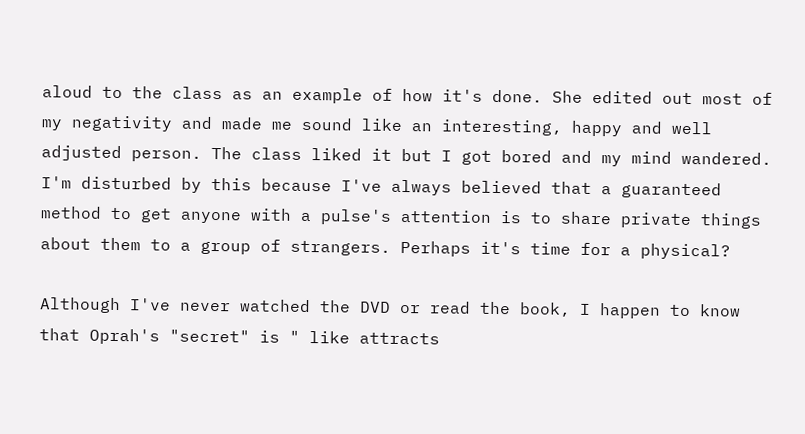aloud to the class as an example of how it's done. She edited out most of my negativity and made me sound like an interesting, happy and well adjusted person. The class liked it but I got bored and my mind wandered. I'm disturbed by this because I've always believed that a guaranteed method to get anyone with a pulse's attention is to share private things about them to a group of strangers. Perhaps it's time for a physical?

Although I've never watched the DVD or read the book, I happen to know that Oprah's "secret" is " like attracts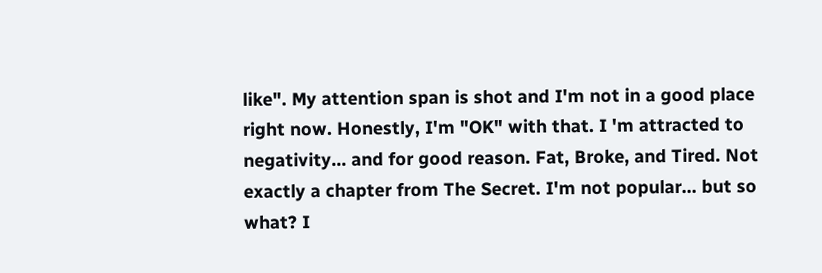like". My attention span is shot and I'm not in a good place right now. Honestly, I'm "OK" with that. I 'm attracted to negativity... and for good reason. Fat, Broke, and Tired. Not exactly a chapter from The Secret. I'm not popular... but so what? I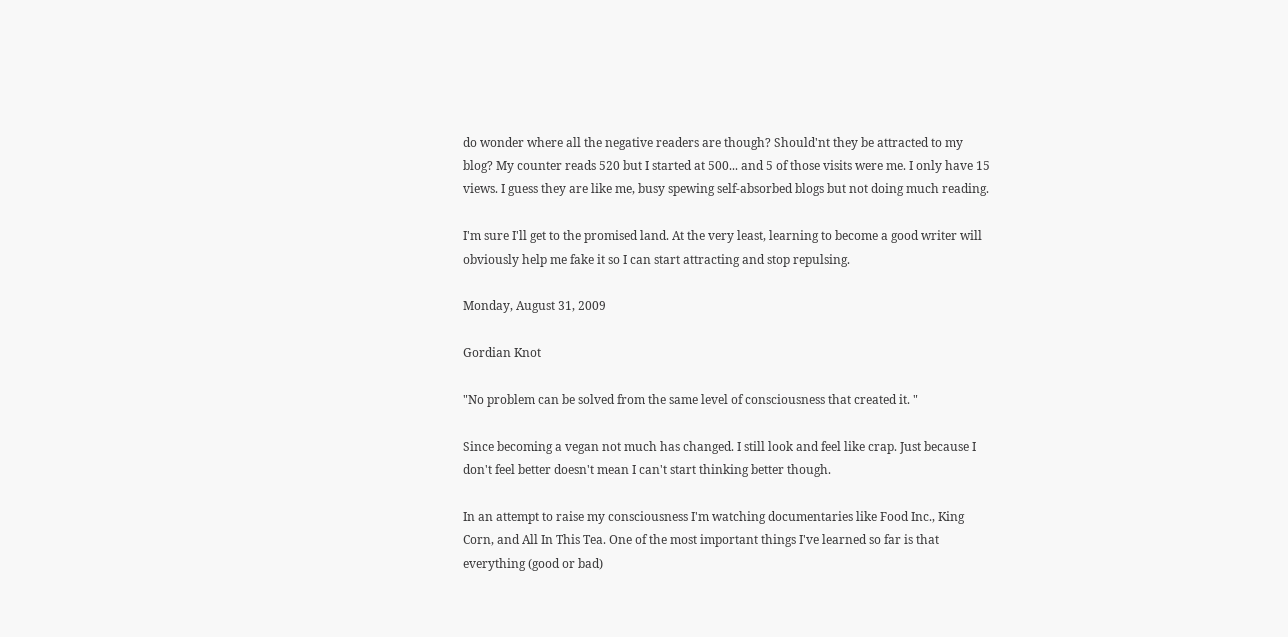do wonder where all the negative readers are though? Should'nt they be attracted to my blog? My counter reads 520 but I started at 500... and 5 of those visits were me. I only have 15 views. I guess they are like me, busy spewing self-absorbed blogs but not doing much reading.

I'm sure I'll get to the promised land. At the very least, learning to become a good writer will obviously help me fake it so I can start attracting and stop repulsing.

Monday, August 31, 2009

Gordian Knot

"No problem can be solved from the same level of consciousness that created it. "

Since becoming a vegan not much has changed. I still look and feel like crap. Just because I don't feel better doesn't mean I can't start thinking better though.

In an attempt to raise my consciousness I'm watching documentaries like Food Inc., King Corn, and All In This Tea. One of the most important things I've learned so far is that everything (good or bad)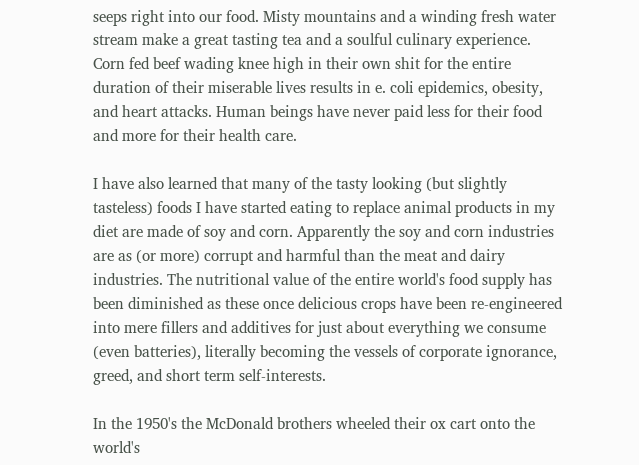seeps right into our food. Misty mountains and a winding fresh water stream make a great tasting tea and a soulful culinary experience. Corn fed beef wading knee high in their own shit for the entire duration of their miserable lives results in e. coli epidemics, obesity, and heart attacks. Human beings have never paid less for their food and more for their health care.

I have also learned that many of the tasty looking (but slightly tasteless) foods I have started eating to replace animal products in my diet are made of soy and corn. Apparently the soy and corn industries are as (or more) corrupt and harmful than the meat and dairy industries. The nutritional value of the entire world's food supply has been diminished as these once delicious crops have been re-engineered into mere fillers and additives for just about everything we consume (even batteries), literally becoming the vessels of corporate ignorance, greed, and short term self-interests.

In the 1950's the McDonald brothers wheeled their ox cart onto the world's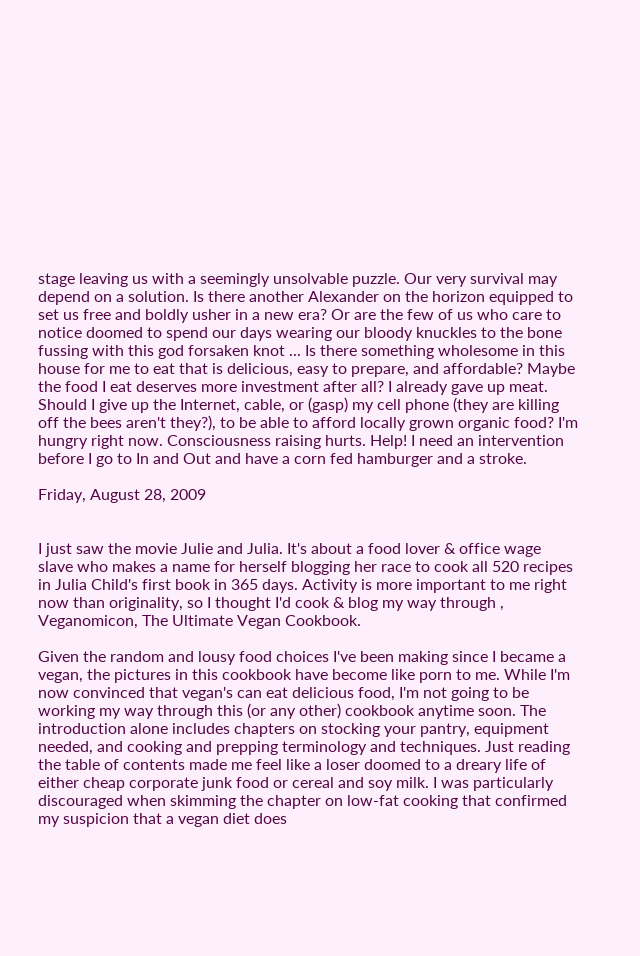stage leaving us with a seemingly unsolvable puzzle. Our very survival may depend on a solution. Is there another Alexander on the horizon equipped to set us free and boldly usher in a new era? Or are the few of us who care to notice doomed to spend our days wearing our bloody knuckles to the bone fussing with this god forsaken knot ... Is there something wholesome in this house for me to eat that is delicious, easy to prepare, and affordable? Maybe the food I eat deserves more investment after all? I already gave up meat. Should I give up the Internet, cable, or (gasp) my cell phone (they are killing off the bees aren't they?), to be able to afford locally grown organic food? I'm hungry right now. Consciousness raising hurts. Help! I need an intervention before I go to In and Out and have a corn fed hamburger and a stroke.

Friday, August 28, 2009


I just saw the movie Julie and Julia. It's about a food lover & office wage slave who makes a name for herself blogging her race to cook all 520 recipes in Julia Child's first book in 365 days. Activity is more important to me right now than originality, so I thought I'd cook & blog my way through , Veganomicon, The Ultimate Vegan Cookbook.

Given the random and lousy food choices I've been making since I became a vegan, the pictures in this cookbook have become like porn to me. While I'm now convinced that vegan's can eat delicious food, I'm not going to be working my way through this (or any other) cookbook anytime soon. The introduction alone includes chapters on stocking your pantry, equipment needed, and cooking and prepping terminology and techniques. Just reading the table of contents made me feel like a loser doomed to a dreary life of either cheap corporate junk food or cereal and soy milk. I was particularly discouraged when skimming the chapter on low-fat cooking that confirmed my suspicion that a vegan diet does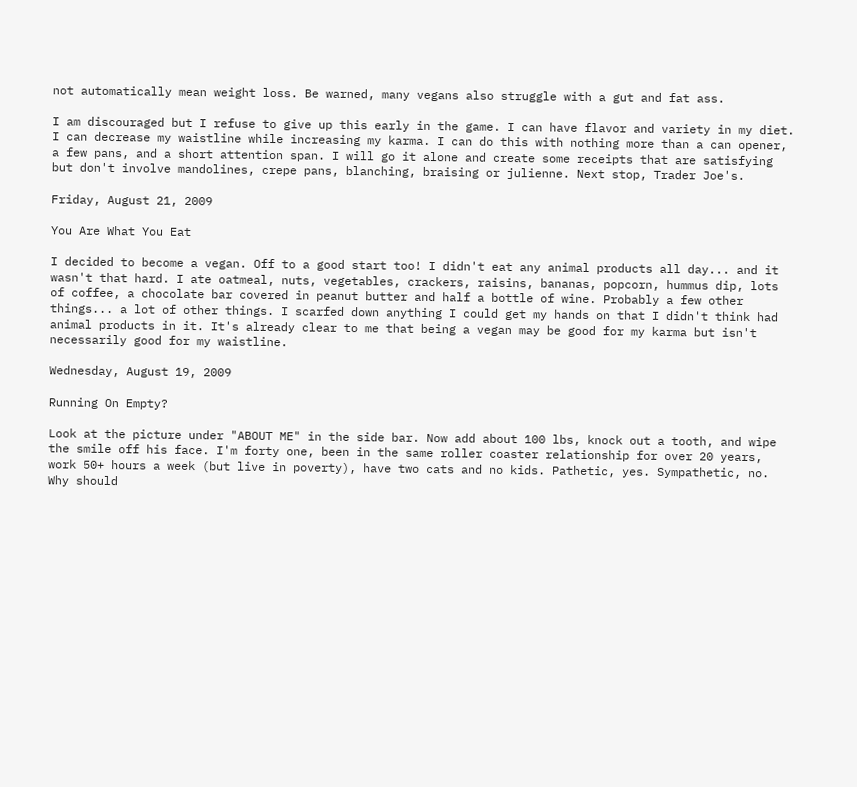not automatically mean weight loss. Be warned, many vegans also struggle with a gut and fat ass.

I am discouraged but I refuse to give up this early in the game. I can have flavor and variety in my diet. I can decrease my waistline while increasing my karma. I can do this with nothing more than a can opener, a few pans, and a short attention span. I will go it alone and create some receipts that are satisfying but don't involve mandolines, crepe pans, blanching, braising or julienne. Next stop, Trader Joe's.

Friday, August 21, 2009

You Are What You Eat

I decided to become a vegan. Off to a good start too! I didn't eat any animal products all day... and it wasn't that hard. I ate oatmeal, nuts, vegetables, crackers, raisins, bananas, popcorn, hummus dip, lots of coffee, a chocolate bar covered in peanut butter and half a bottle of wine. Probably a few other things... a lot of other things. I scarfed down anything I could get my hands on that I didn't think had animal products in it. It's already clear to me that being a vegan may be good for my karma but isn't necessarily good for my waistline.

Wednesday, August 19, 2009

Running On Empty?

Look at the picture under "ABOUT ME" in the side bar. Now add about 100 lbs, knock out a tooth, and wipe the smile off his face. I'm forty one, been in the same roller coaster relationship for over 20 years, work 50+ hours a week (but live in poverty), have two cats and no kids. Pathetic, yes. Sympathetic, no. Why should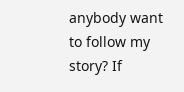anybody want to follow my story? If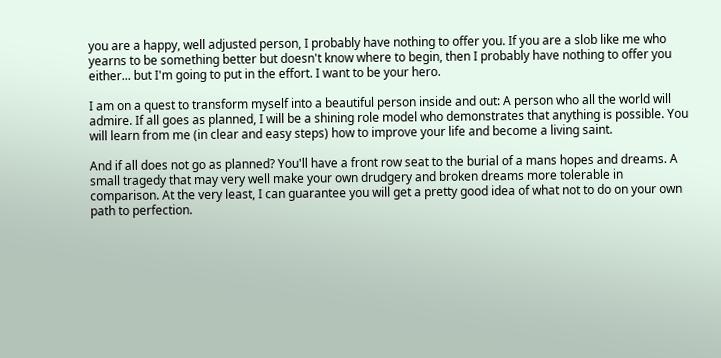you are a happy, well adjusted person, I probably have nothing to offer you. If you are a slob like me who yearns to be something better but doesn't know where to begin, then I probably have nothing to offer you either... but I'm going to put in the effort. I want to be your hero.

I am on a quest to transform myself into a beautiful person inside and out: A person who all the world will admire. If all goes as planned, I will be a shining role model who demonstrates that anything is possible. You will learn from me (in clear and easy steps) how to improve your life and become a living saint.

And if all does not go as planned? You'll have a front row seat to the burial of a mans hopes and dreams. A small tragedy that may very well make your own drudgery and broken dreams more tolerable in comparison. At the very least, I can guarantee you will get a pretty good idea of what not to do on your own path to perfection.